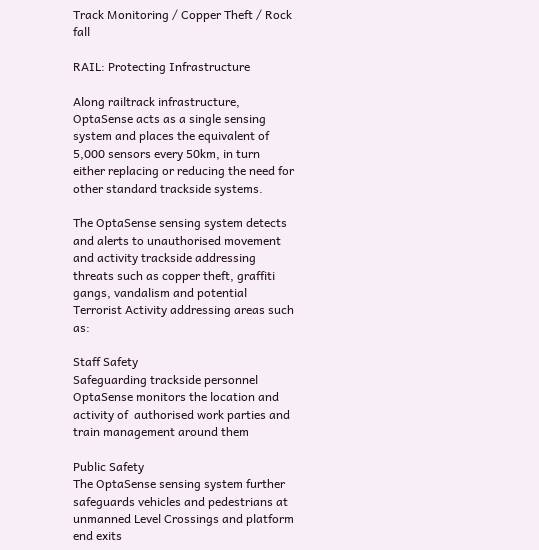Track Monitoring / Copper Theft / Rock fall

RAIL: Protecting Infrastructure

Along railtrack infrastructure, OptaSense acts as a single sensing system and places the equivalent of 5,000 sensors every 50km, in turn either replacing or reducing the need for other standard trackside systems.

The OptaSense sensing system detects and alerts to unauthorised movement and activity trackside addressing threats such as copper theft, graffiti gangs, vandalism and potential Terrorist Activity addressing areas such as:

Staff Safety
Safeguarding trackside personnel OptaSense monitors the location and activity of  authorised work parties and  train management around them

Public Safety
The OptaSense sensing system further safeguards vehicles and pedestrians at unmanned Level Crossings and platform end exits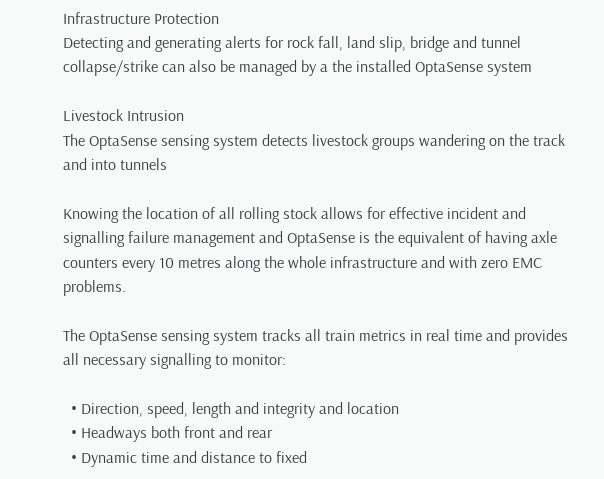Infrastructure Protection
Detecting and generating alerts for rock fall, land slip, bridge and tunnel collapse/strike can also be managed by a the installed OptaSense system

Livestock Intrusion
The OptaSense sensing system detects livestock groups wandering on the track and into tunnels

Knowing the location of all rolling stock allows for effective incident and signalling failure management and OptaSense is the equivalent of having axle counters every 10 metres along the whole infrastructure and with zero EMC problems.

The OptaSense sensing system tracks all train metrics in real time and provides all necessary signalling to monitor:

  • Direction, speed, length and integrity and location
  • Headways both front and rear
  • Dynamic time and distance to fixed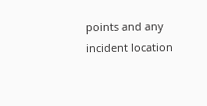points and any incident location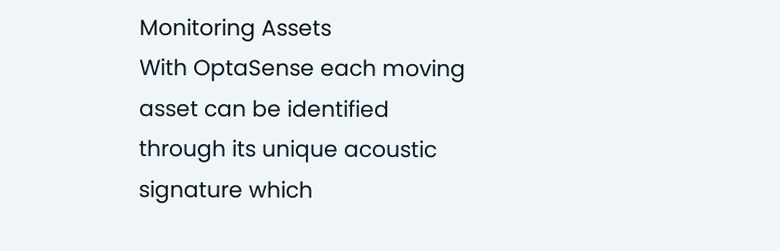Monitoring Assets
With OptaSense each moving asset can be identified through its unique acoustic signature which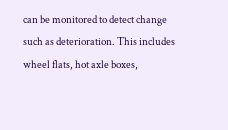can be monitored to detect change such as deterioration. This includes wheel flats, hot axle boxes,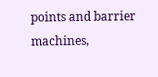points and barrier machines,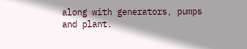along with generators, pumps and plant.